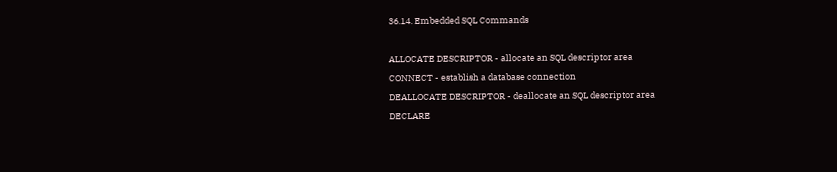36.14. Embedded SQL Commands

ALLOCATE DESCRIPTOR - allocate an SQL descriptor area
CONNECT - establish a database connection
DEALLOCATE DESCRIPTOR - deallocate an SQL descriptor area
DECLARE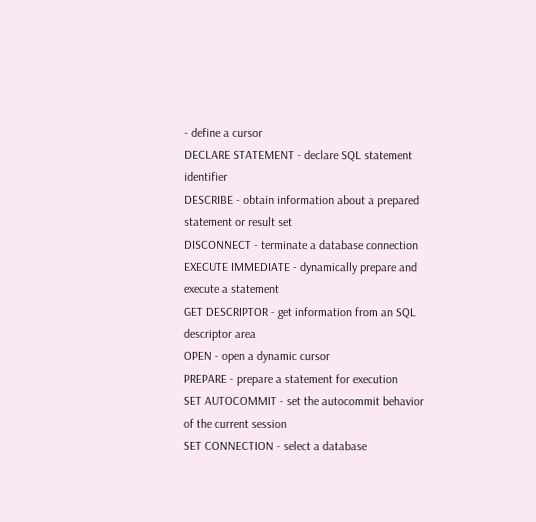- define a cursor
DECLARE STATEMENT - declare SQL statement identifier
DESCRIBE - obtain information about a prepared statement or result set
DISCONNECT - terminate a database connection
EXECUTE IMMEDIATE - dynamically prepare and execute a statement
GET DESCRIPTOR - get information from an SQL descriptor area
OPEN - open a dynamic cursor
PREPARE - prepare a statement for execution
SET AUTOCOMMIT - set the autocommit behavior of the current session
SET CONNECTION - select a database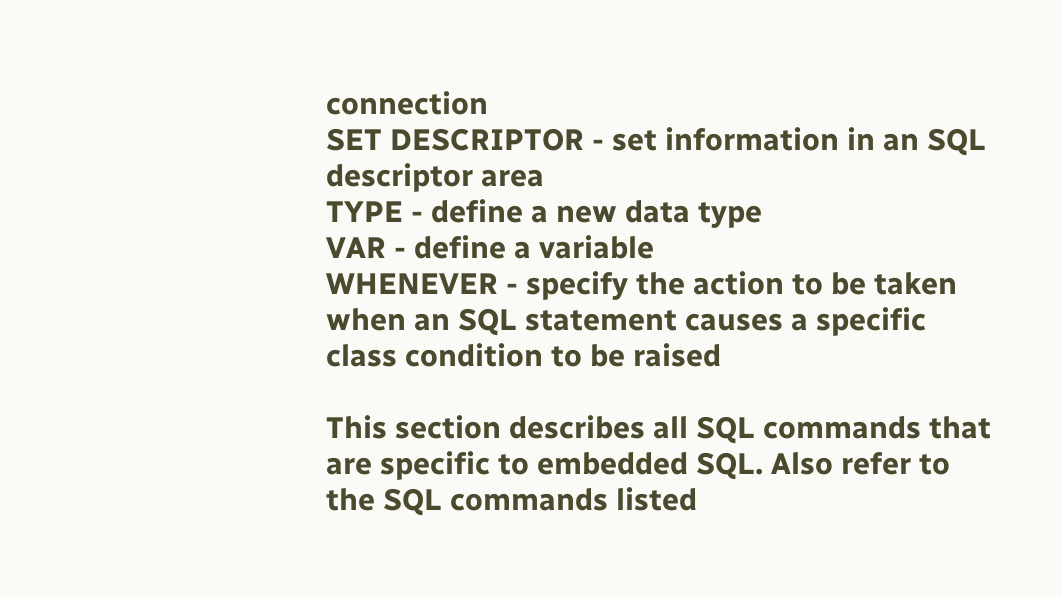connection
SET DESCRIPTOR - set information in an SQL descriptor area
TYPE - define a new data type
VAR - define a variable
WHENEVER - specify the action to be taken when an SQL statement causes a specific class condition to be raised

This section describes all SQL commands that are specific to embedded SQL. Also refer to the SQL commands listed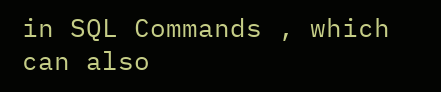in SQL Commands , which can also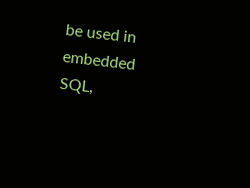be used in embedded SQL,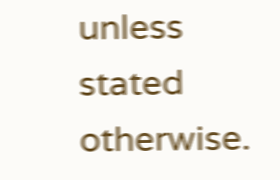unless stated otherwise.